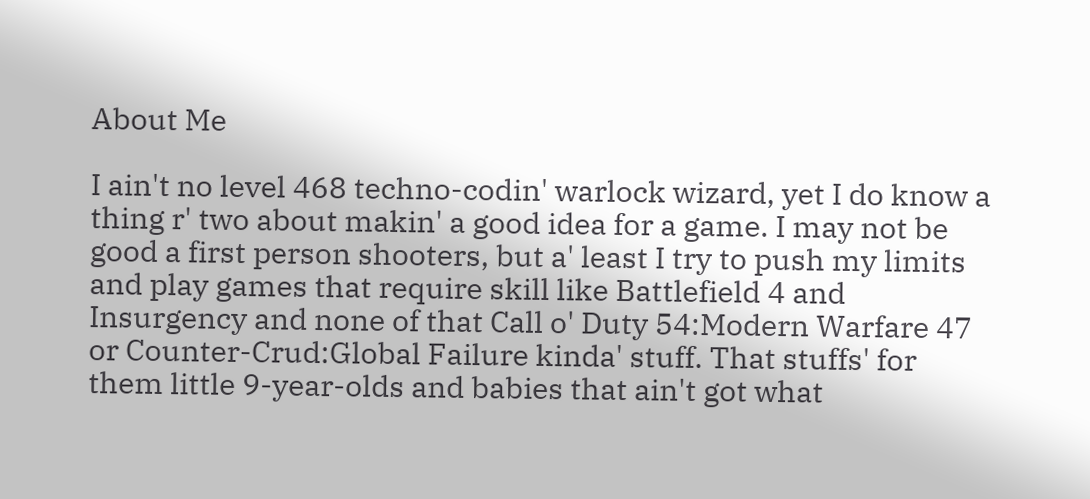About Me

I ain't no level 468 techno-codin' warlock wizard, yet I do know a thing r' two about makin' a good idea for a game. I may not be good a first person shooters, but a' least I try to push my limits and play games that require skill like Battlefield 4 and Insurgency and none of that Call o' Duty 54:Modern Warfare 47 or Counter-Crud:Global Failure kinda' stuff. That stuffs' for them little 9-year-olds and babies that ain't got what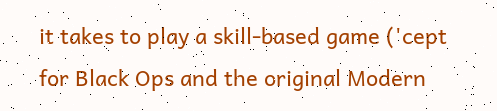it takes to play a skill-based game ('cept for Black Ops and the original Modern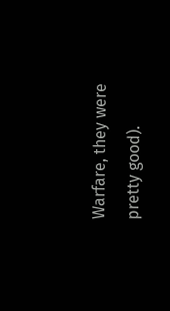Warfare, they were pretty good).